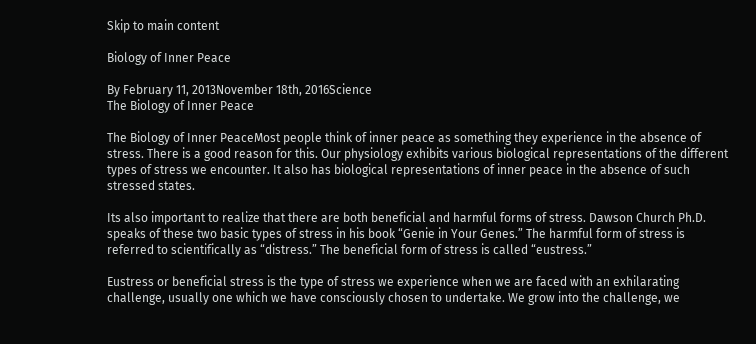Skip to main content

Biology of Inner Peace

By February 11, 2013November 18th, 2016Science
The Biology of Inner Peace

The Biology of Inner PeaceMost people think of inner peace as something they experience in the absence of stress. There is a good reason for this. Our physiology exhibits various biological representations of the different types of stress we encounter. It also has biological representations of inner peace in the absence of such stressed states.

Its also important to realize that there are both beneficial and harmful forms of stress. Dawson Church Ph.D. speaks of these two basic types of stress in his book “Genie in Your Genes.” The harmful form of stress is referred to scientifically as “distress.” The beneficial form of stress is called “eustress.”

Eustress or beneficial stress is the type of stress we experience when we are faced with an exhilarating challenge, usually one which we have consciously chosen to undertake. We grow into the challenge, we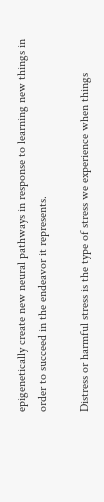epigenetically create new neural pathways in response to learning new things in order to succeed in the endeavor it represents.

Distress or harmful stress is the type of stress we experience when things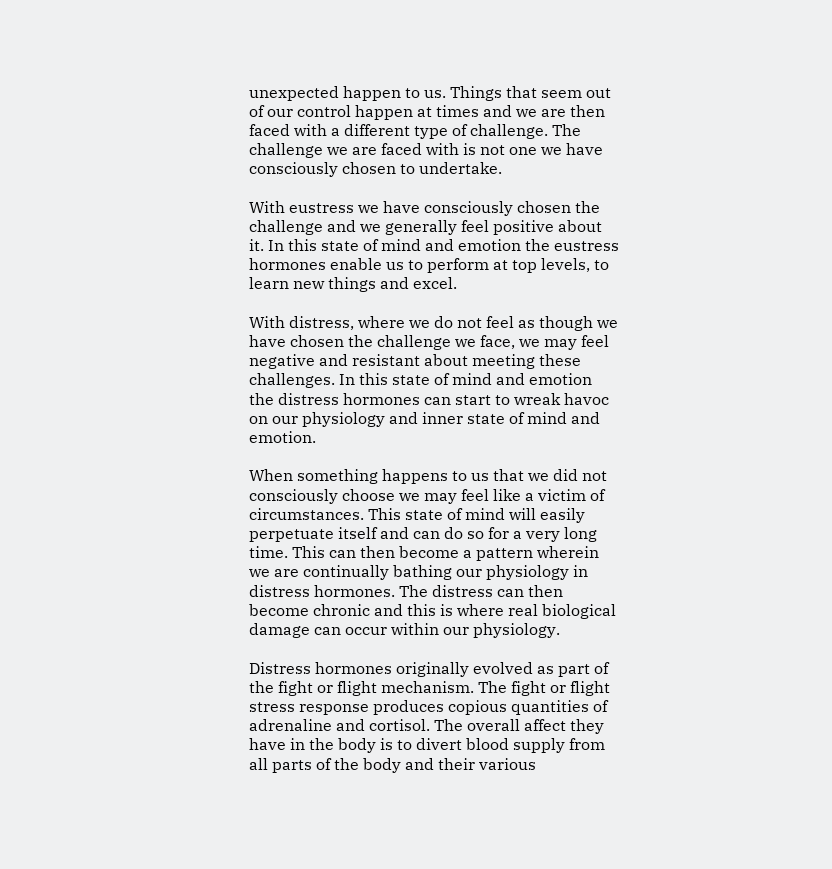unexpected happen to us. Things that seem out of our control happen at times and we are then faced with a different type of challenge. The challenge we are faced with is not one we have consciously chosen to undertake.

With eustress we have consciously chosen the challenge and we generally feel positive about it. In this state of mind and emotion the eustress hormones enable us to perform at top levels, to learn new things and excel.

With distress, where we do not feel as though we have chosen the challenge we face, we may feel negative and resistant about meeting these challenges. In this state of mind and emotion the distress hormones can start to wreak havoc on our physiology and inner state of mind and emotion.

When something happens to us that we did not consciously choose we may feel like a victim of circumstances. This state of mind will easily perpetuate itself and can do so for a very long time. This can then become a pattern wherein we are continually bathing our physiology in distress hormones. The distress can then become chronic and this is where real biological damage can occur within our physiology.

Distress hormones originally evolved as part of the fight or flight mechanism. The fight or flight stress response produces copious quantities of adrenaline and cortisol. The overall affect they have in the body is to divert blood supply from all parts of the body and their various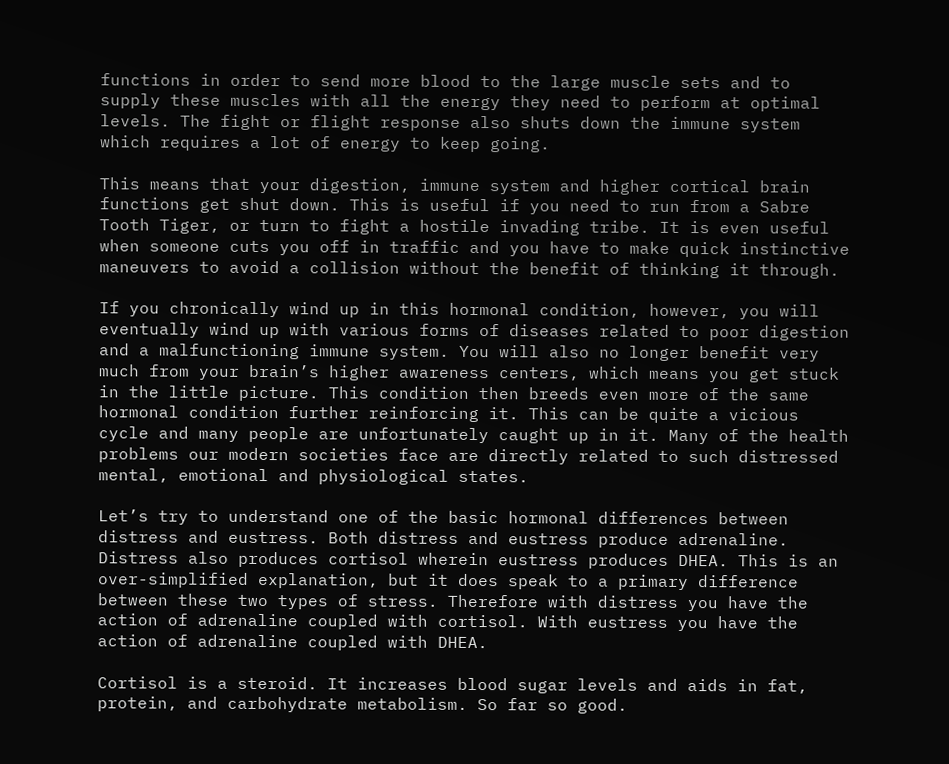functions in order to send more blood to the large muscle sets and to supply these muscles with all the energy they need to perform at optimal levels. The fight or flight response also shuts down the immune system which requires a lot of energy to keep going.

This means that your digestion, immune system and higher cortical brain functions get shut down. This is useful if you need to run from a Sabre Tooth Tiger, or turn to fight a hostile invading tribe. It is even useful when someone cuts you off in traffic and you have to make quick instinctive maneuvers to avoid a collision without the benefit of thinking it through.

If you chronically wind up in this hormonal condition, however, you will eventually wind up with various forms of diseases related to poor digestion and a malfunctioning immune system. You will also no longer benefit very much from your brain’s higher awareness centers, which means you get stuck in the little picture. This condition then breeds even more of the same hormonal condition further reinforcing it. This can be quite a vicious cycle and many people are unfortunately caught up in it. Many of the health problems our modern societies face are directly related to such distressed mental, emotional and physiological states.

Let’s try to understand one of the basic hormonal differences between distress and eustress. Both distress and eustress produce adrenaline. Distress also produces cortisol wherein eustress produces DHEA. This is an over-simplified explanation, but it does speak to a primary difference between these two types of stress. Therefore with distress you have the action of adrenaline coupled with cortisol. With eustress you have the action of adrenaline coupled with DHEA.

Cortisol is a steroid. It increases blood sugar levels and aids in fat, protein, and carbohydrate metabolism. So far so good.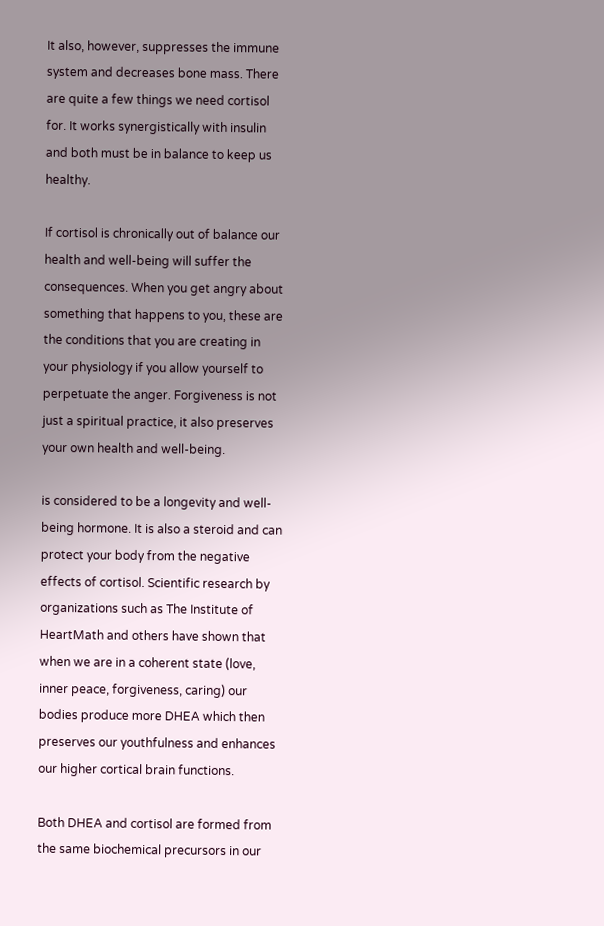It also, however, suppresses the immune system and decreases bone mass. There are quite a few things we need cortisol for. It works synergistically with insulin and both must be in balance to keep us healthy.

If cortisol is chronically out of balance our health and well-being will suffer the consequences. When you get angry about something that happens to you, these are the conditions that you are creating in your physiology if you allow yourself to perpetuate the anger. Forgiveness is not just a spiritual practice, it also preserves your own health and well-being.

is considered to be a longevity and well-being hormone. It is also a steroid and can protect your body from the negative effects of cortisol. Scientific research by organizations such as The Institute of HeartMath and others have shown that when we are in a coherent state (love, inner peace, forgiveness, caring) our bodies produce more DHEA which then preserves our youthfulness and enhances our higher cortical brain functions.

Both DHEA and cortisol are formed from the same biochemical precursors in our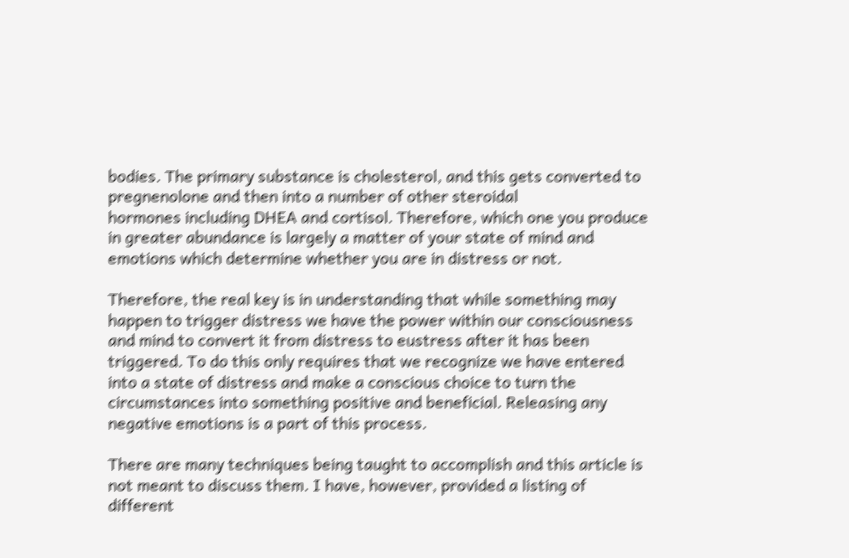bodies. The primary substance is cholesterol, and this gets converted to pregnenolone and then into a number of other steroidal
hormones including DHEA and cortisol. Therefore, which one you produce in greater abundance is largely a matter of your state of mind and emotions which determine whether you are in distress or not.

Therefore, the real key is in understanding that while something may happen to trigger distress we have the power within our consciousness and mind to convert it from distress to eustress after it has been triggered. To do this only requires that we recognize we have entered into a state of distress and make a conscious choice to turn the circumstances into something positive and beneficial. Releasing any negative emotions is a part of this process.

There are many techniques being taught to accomplish and this article is not meant to discuss them. I have, however, provided a listing of different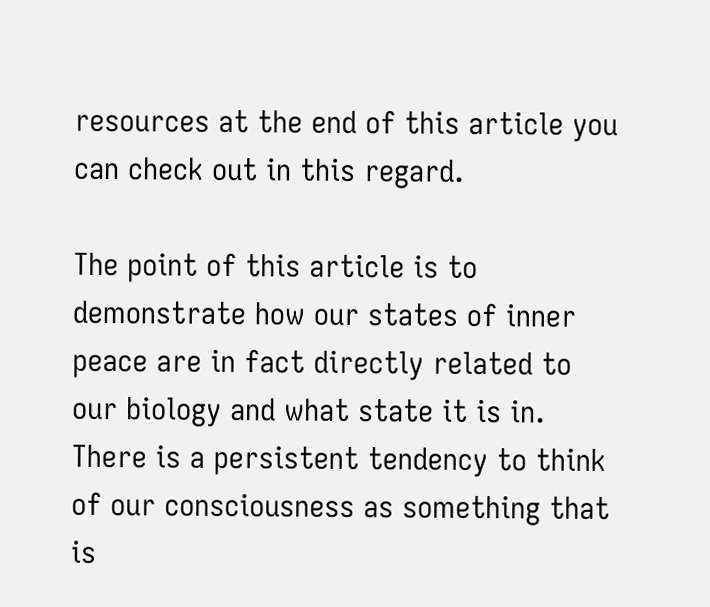resources at the end of this article you can check out in this regard.

The point of this article is to demonstrate how our states of inner peace are in fact directly related to our biology and what state it is in. There is a persistent tendency to think of our consciousness as something that is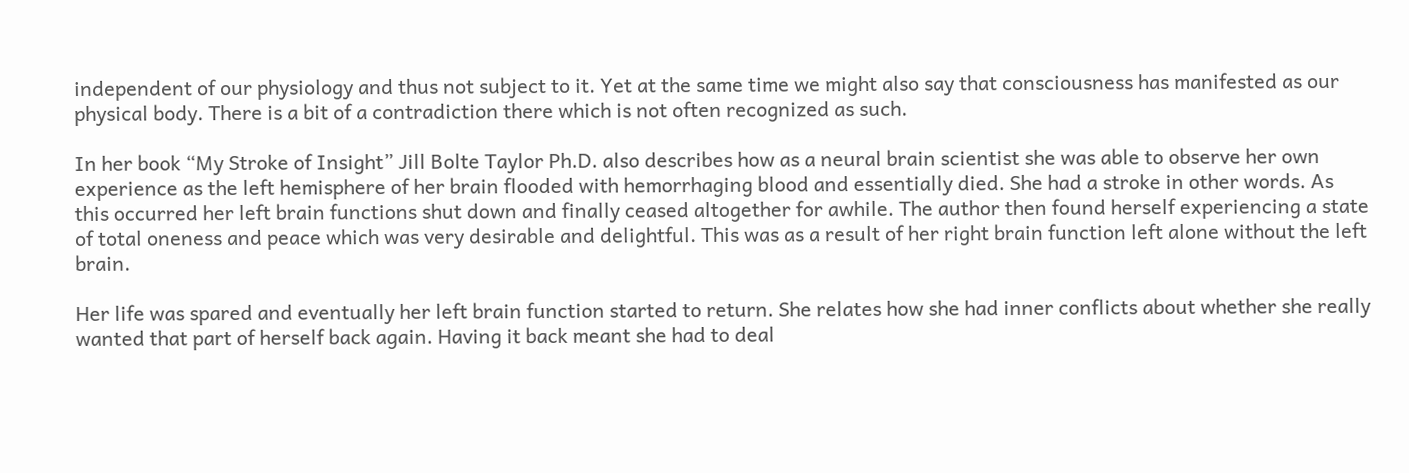independent of our physiology and thus not subject to it. Yet at the same time we might also say that consciousness has manifested as our physical body. There is a bit of a contradiction there which is not often recognized as such.

In her book “My Stroke of Insight” Jill Bolte Taylor Ph.D. also describes how as a neural brain scientist she was able to observe her own experience as the left hemisphere of her brain flooded with hemorrhaging blood and essentially died. She had a stroke in other words. As this occurred her left brain functions shut down and finally ceased altogether for awhile. The author then found herself experiencing a state of total oneness and peace which was very desirable and delightful. This was as a result of her right brain function left alone without the left brain.

Her life was spared and eventually her left brain function started to return. She relates how she had inner conflicts about whether she really wanted that part of herself back again. Having it back meant she had to deal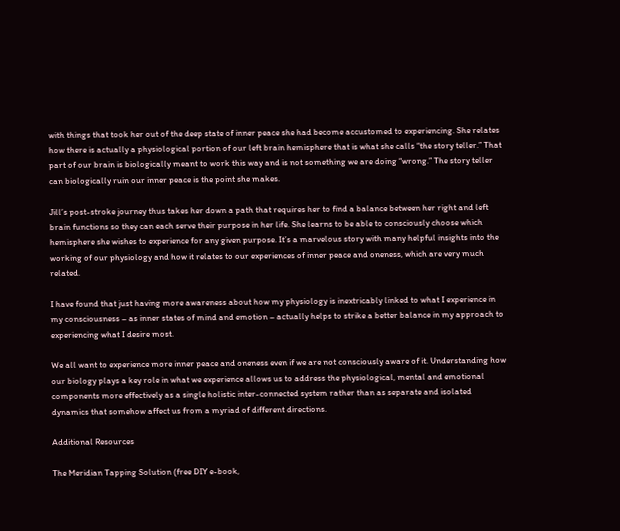with things that took her out of the deep state of inner peace she had become accustomed to experiencing. She relates how there is actually a physiological portion of our left brain hemisphere that is what she calls “the story teller.” That part of our brain is biologically meant to work this way and is not something we are doing “wrong.” The story teller can biologically ruin our inner peace is the point she makes.

Jill’s post-stroke journey thus takes her down a path that requires her to find a balance between her right and left brain functions so they can each serve their purpose in her life. She learns to be able to consciously choose which hemisphere she wishes to experience for any given purpose. It’s a marvelous story with many helpful insights into the working of our physiology and how it relates to our experiences of inner peace and oneness, which are very much related.

I have found that just having more awareness about how my physiology is inextricably linked to what I experience in my consciousness – as inner states of mind and emotion – actually helps to strike a better balance in my approach to experiencing what I desire most.

We all want to experience more inner peace and oneness even if we are not consciously aware of it. Understanding how our biology plays a key role in what we experience allows us to address the physiological, mental and emotional components more effectively as a single holistic inter-connected system rather than as separate and isolated dynamics that somehow affect us from a myriad of different directions.

Additional Resources

The Meridian Tapping Solution (free DIY e-book,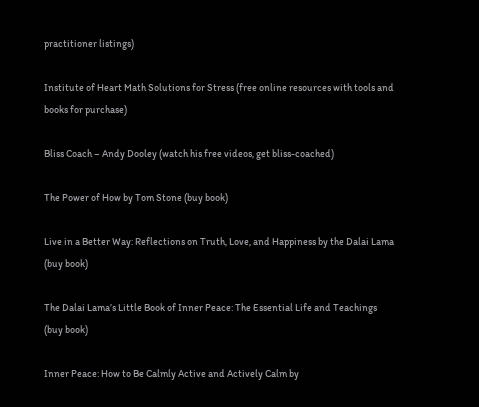practitioner listings)

Institute of Heart Math Solutions for Stress (free online resources with tools and books for purchase)

Bliss Coach – Andy Dooley (watch his free videos, get bliss-coached)

The Power of How by Tom Stone (buy book)

Live in a Better Way: Reflections on Truth, Love, and Happiness by the Dalai Lama (buy book)

The Dalai Lama’s Little Book of Inner Peace: The Essential Life and Teachings (buy book)

Inner Peace: How to Be Calmly Active and Actively Calm by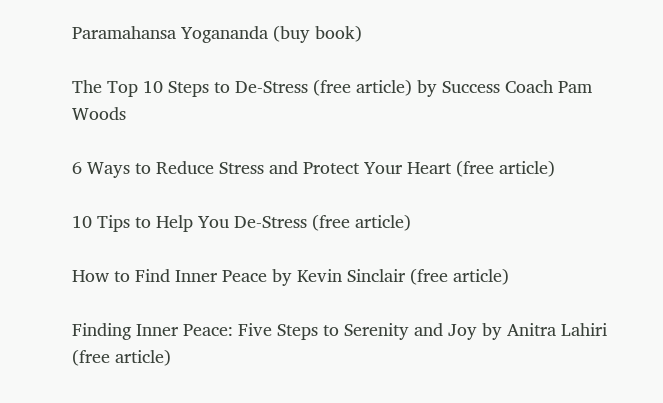Paramahansa Yogananda (buy book)

The Top 10 Steps to De-Stress (free article) by Success Coach Pam Woods

6 Ways to Reduce Stress and Protect Your Heart (free article)

10 Tips to Help You De-Stress (free article)

How to Find Inner Peace by Kevin Sinclair (free article)

Finding Inner Peace: Five Steps to Serenity and Joy by Anitra Lahiri (free article)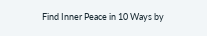Find Inner Peace in 10 Ways by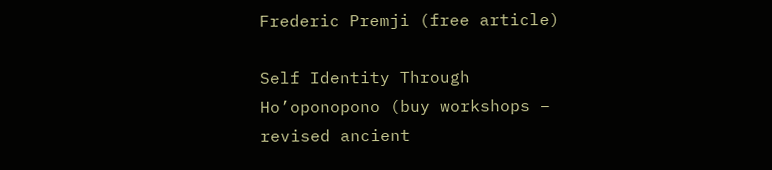Frederic Premji (free article)

Self Identity Through Ho’oponopono (buy workshops – revised ancient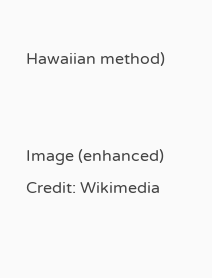Hawaiian method)


Image (enhanced) Credit: Wikimedia